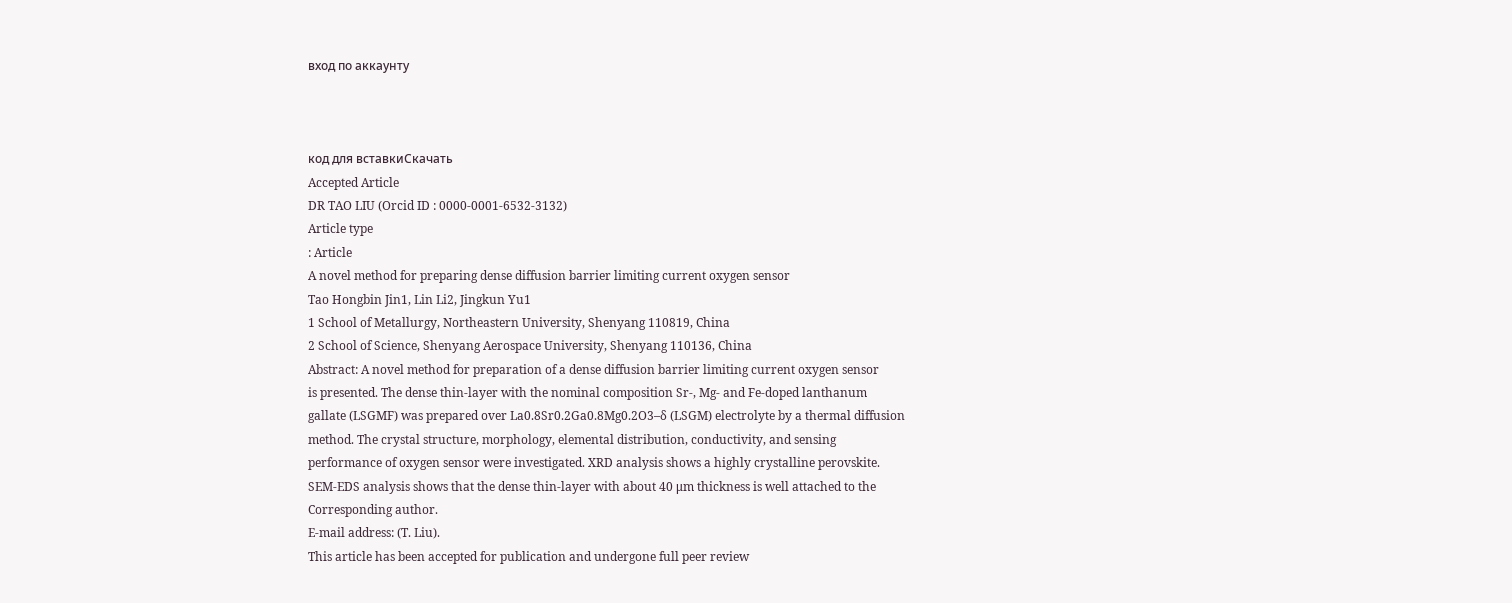вход по аккаунту



код для вставкиСкачать
Accepted Article
DR TAO LIU (Orcid ID : 0000-0001-6532-3132)
Article type
: Article
A novel method for preparing dense diffusion barrier limiting current oxygen sensor
Tao Hongbin Jin1, Lin Li2, Jingkun Yu1
1 School of Metallurgy, Northeastern University, Shenyang 110819, China
2 School of Science, Shenyang Aerospace University, Shenyang 110136, China
Abstract: A novel method for preparation of a dense diffusion barrier limiting current oxygen sensor
is presented. The dense thin-layer with the nominal composition Sr-, Mg- and Fe-doped lanthanum
gallate (LSGMF) was prepared over La0.8Sr0.2Ga0.8Mg0.2O3–δ (LSGM) electrolyte by a thermal diffusion
method. The crystal structure, morphology, elemental distribution, conductivity, and sensing
performance of oxygen sensor were investigated. XRD analysis shows a highly crystalline perovskite.
SEM-EDS analysis shows that the dense thin-layer with about 40 μm thickness is well attached to the
Corresponding author.
E-mail address: (T. Liu).
This article has been accepted for publication and undergone full peer review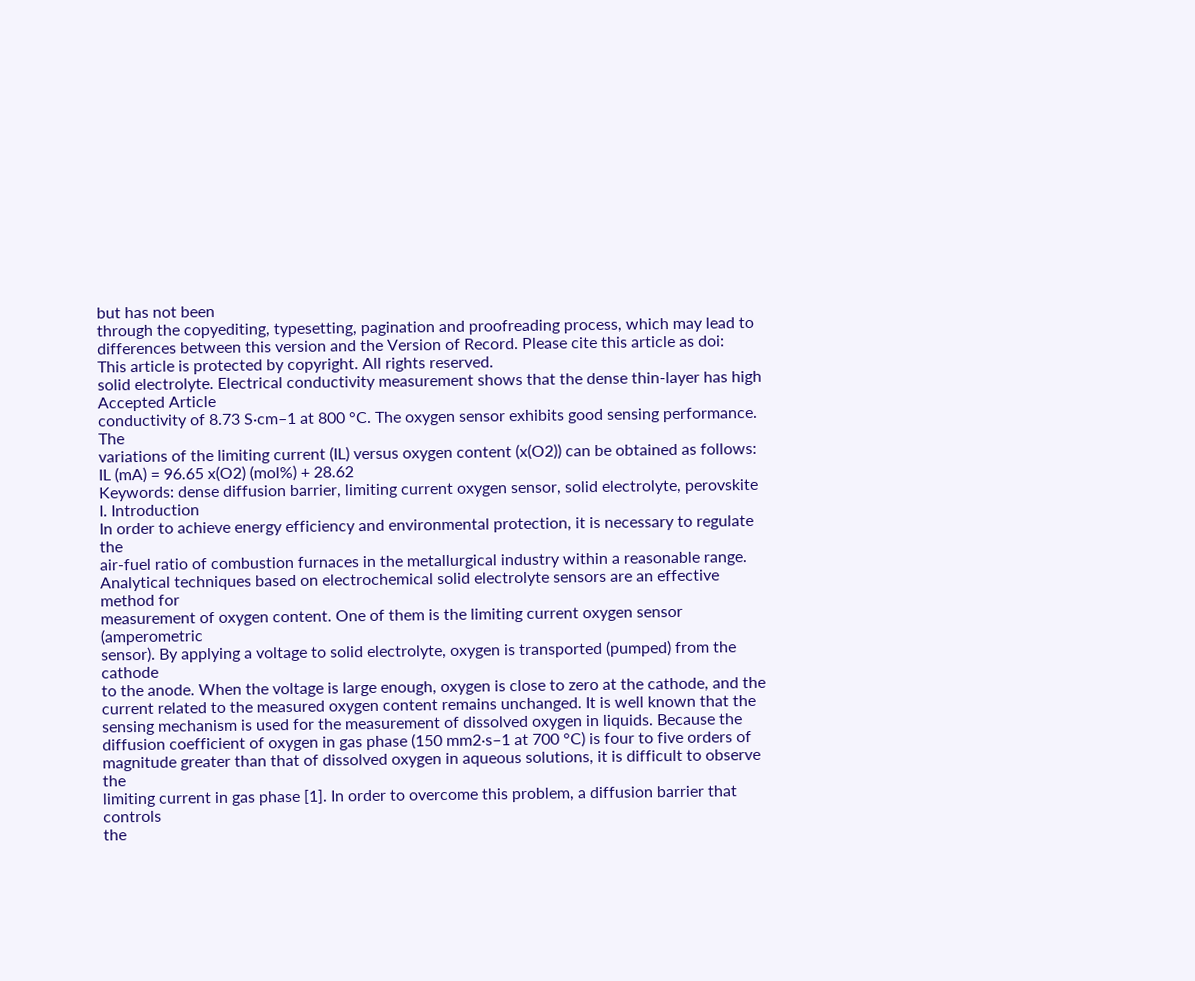but has not been
through the copyediting, typesetting, pagination and proofreading process, which may lead to
differences between this version and the Version of Record. Please cite this article as doi:
This article is protected by copyright. All rights reserved.
solid electrolyte. Electrical conductivity measurement shows that the dense thin-layer has high
Accepted Article
conductivity of 8.73 S·cm–1 at 800 °C. The oxygen sensor exhibits good sensing performance. The
variations of the limiting current (IL) versus oxygen content (x(O2)) can be obtained as follows:
IL (mA) = 96.65 x(O2) (mol%) + 28.62
Keywords: dense diffusion barrier, limiting current oxygen sensor, solid electrolyte, perovskite
I. Introduction
In order to achieve energy efficiency and environmental protection, it is necessary to regulate the
air-fuel ratio of combustion furnaces in the metallurgical industry within a reasonable range.
Analytical techniques based on electrochemical solid electrolyte sensors are an effective method for
measurement of oxygen content. One of them is the limiting current oxygen sensor (amperometric
sensor). By applying a voltage to solid electrolyte, oxygen is transported (pumped) from the cathode
to the anode. When the voltage is large enough, oxygen is close to zero at the cathode, and the
current related to the measured oxygen content remains unchanged. It is well known that the
sensing mechanism is used for the measurement of dissolved oxygen in liquids. Because the
diffusion coefficient of oxygen in gas phase (150 mm2·s–1 at 700 °C) is four to five orders of
magnitude greater than that of dissolved oxygen in aqueous solutions, it is difficult to observe the
limiting current in gas phase [1]. In order to overcome this problem, a diffusion barrier that controls
the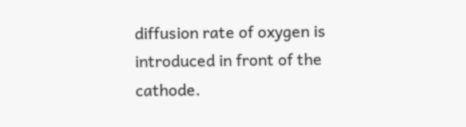diffusion rate of oxygen is introduced in front of the cathode.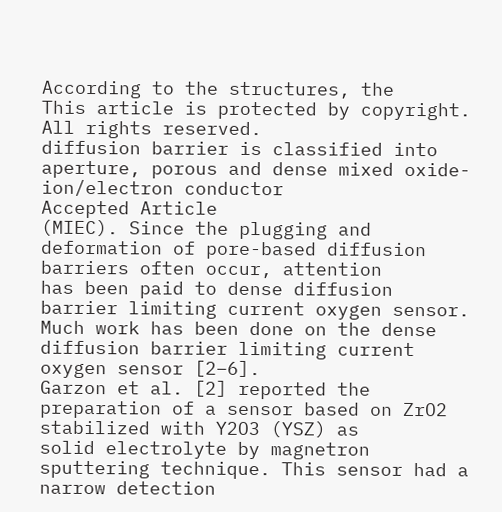According to the structures, the
This article is protected by copyright. All rights reserved.
diffusion barrier is classified into aperture, porous and dense mixed oxide-ion/electron conductor
Accepted Article
(MIEC). Since the plugging and deformation of pore-based diffusion barriers often occur, attention
has been paid to dense diffusion barrier limiting current oxygen sensor.
Much work has been done on the dense diffusion barrier limiting current oxygen sensor [2–6].
Garzon et al. [2] reported the preparation of a sensor based on ZrO2 stabilized with Y2O3 (YSZ) as
solid electrolyte by magnetron sputtering technique. This sensor had a narrow detection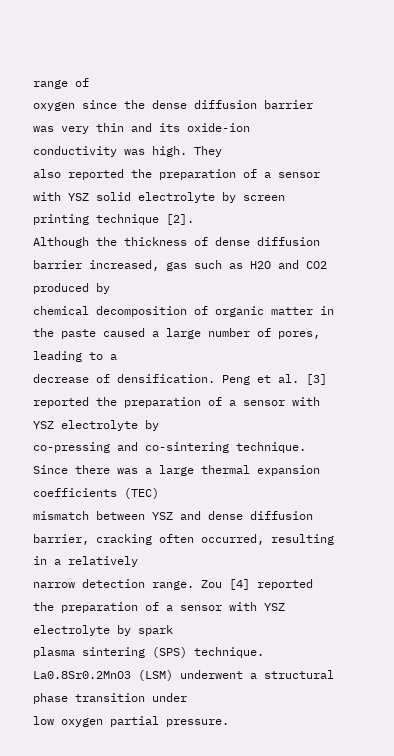range of
oxygen since the dense diffusion barrier was very thin and its oxide-ion conductivity was high. They
also reported the preparation of a sensor with YSZ solid electrolyte by screen printing technique [2].
Although the thickness of dense diffusion barrier increased, gas such as H2O and CO2 produced by
chemical decomposition of organic matter in the paste caused a large number of pores, leading to a
decrease of densification. Peng et al. [3] reported the preparation of a sensor with YSZ electrolyte by
co-pressing and co-sintering technique. Since there was a large thermal expansion coefficients (TEC)
mismatch between YSZ and dense diffusion barrier, cracking often occurred, resulting in a relatively
narrow detection range. Zou [4] reported the preparation of a sensor with YSZ electrolyte by spark
plasma sintering (SPS) technique. La0.8Sr0.2MnO3 (LSM) underwent a structural phase transition under
low oxygen partial pressure.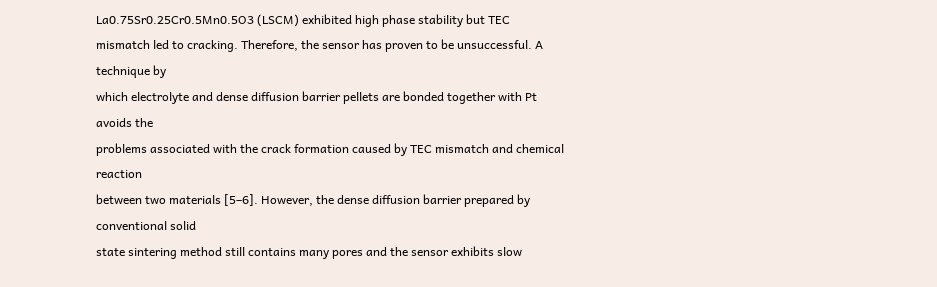La0.75Sr0.25Cr0.5Mn0.5O3 (LSCM) exhibited high phase stability but TEC
mismatch led to cracking. Therefore, the sensor has proven to be unsuccessful. A technique by
which electrolyte and dense diffusion barrier pellets are bonded together with Pt avoids the
problems associated with the crack formation caused by TEC mismatch and chemical reaction
between two materials [5–6]. However, the dense diffusion barrier prepared by conventional solid
state sintering method still contains many pores and the sensor exhibits slow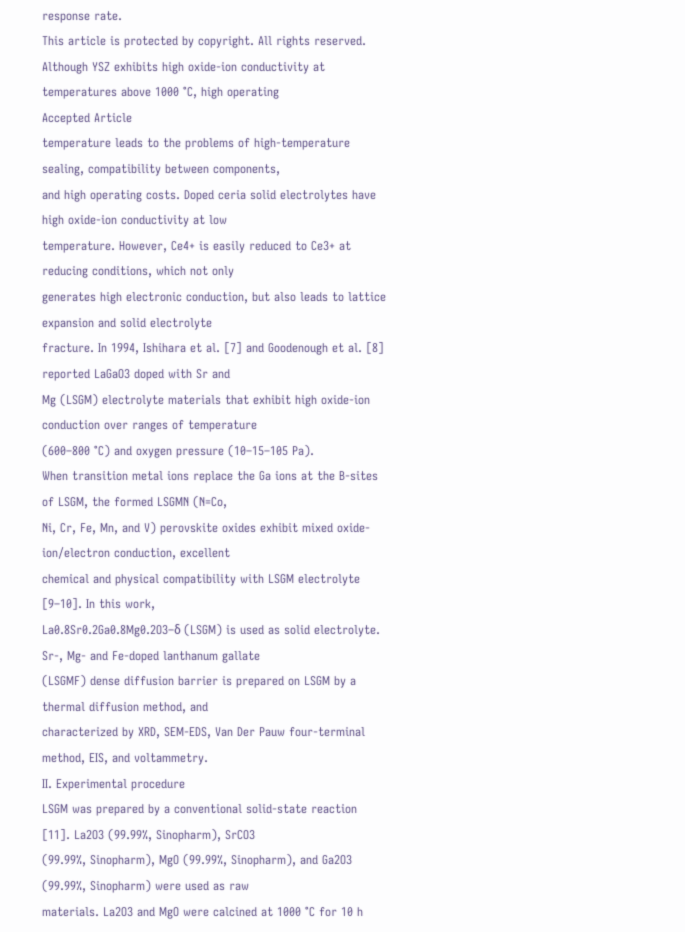response rate.
This article is protected by copyright. All rights reserved.
Although YSZ exhibits high oxide-ion conductivity at temperatures above 1000 °C, high operating
Accepted Article
temperature leads to the problems of high-temperature sealing, compatibility between components,
and high operating costs. Doped ceria solid electrolytes have high oxide-ion conductivity at low
temperature. However, Ce4+ is easily reduced to Ce3+ at reducing conditions, which not only
generates high electronic conduction, but also leads to lattice expansion and solid electrolyte
fracture. In 1994, Ishihara et al. [7] and Goodenough et al. [8] reported LaGaO3 doped with Sr and
Mg (LSGM) electrolyte materials that exhibit high oxide-ion conduction over ranges of temperature
(600–800 °C) and oxygen pressure (10–15–105 Pa).
When transition metal ions replace the Ga ions at the B-sites of LSGM, the formed LSGMN (N=Co,
Ni, Cr, Fe, Mn, and V) perovskite oxides exhibit mixed oxide-ion/electron conduction, excellent
chemical and physical compatibility with LSGM electrolyte [9–10]. In this work,
La0.8Sr0.2Ga0.8Mg0.2O3–δ (LSGM) is used as solid electrolyte. Sr-, Mg- and Fe-doped lanthanum gallate
(LSGMF) dense diffusion barrier is prepared on LSGM by a thermal diffusion method, and
characterized by XRD, SEM-EDS, Van Der Pauw four-terminal method, EIS, and voltammetry.
II. Experimental procedure
LSGM was prepared by a conventional solid-state reaction [11]. La2O3 (99.99%, Sinopharm), SrCO3
(99.99%, Sinopharm), MgO (99.99%, Sinopharm), and Ga2O3 (99.99%, Sinopharm) were used as raw
materials. La2O3 and MgO were calcined at 1000 °C for 10 h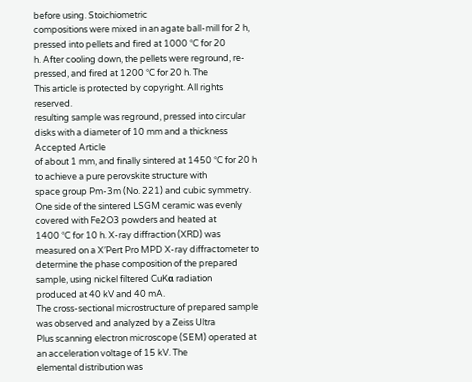before using. Stoichiometric
compositions were mixed in an agate ball-mill for 2 h, pressed into pellets and fired at 1000 °C for 20
h. After cooling down, the pellets were reground, re-pressed, and fired at 1200 °C for 20 h. The
This article is protected by copyright. All rights reserved.
resulting sample was reground, pressed into circular disks with a diameter of 10 mm and a thickness
Accepted Article
of about 1 mm, and finally sintered at 1450 °C for 20 h to achieve a pure perovskite structure with
space group Pm-3m (No. 221) and cubic symmetry.
One side of the sintered LSGM ceramic was evenly covered with Fe2O3 powders and heated at
1400 °C for 10 h. X-ray diffraction (XRD) was measured on a X′Pert Pro MPD X-ray diffractometer to
determine the phase composition of the prepared sample, using nickel filtered CuKα radiation
produced at 40 kV and 40 mA.
The cross-sectional microstructure of prepared sample was observed and analyzed by a Zeiss Ultra
Plus scanning electron microscope (SEM) operated at an acceleration voltage of 15 kV. The
elemental distribution was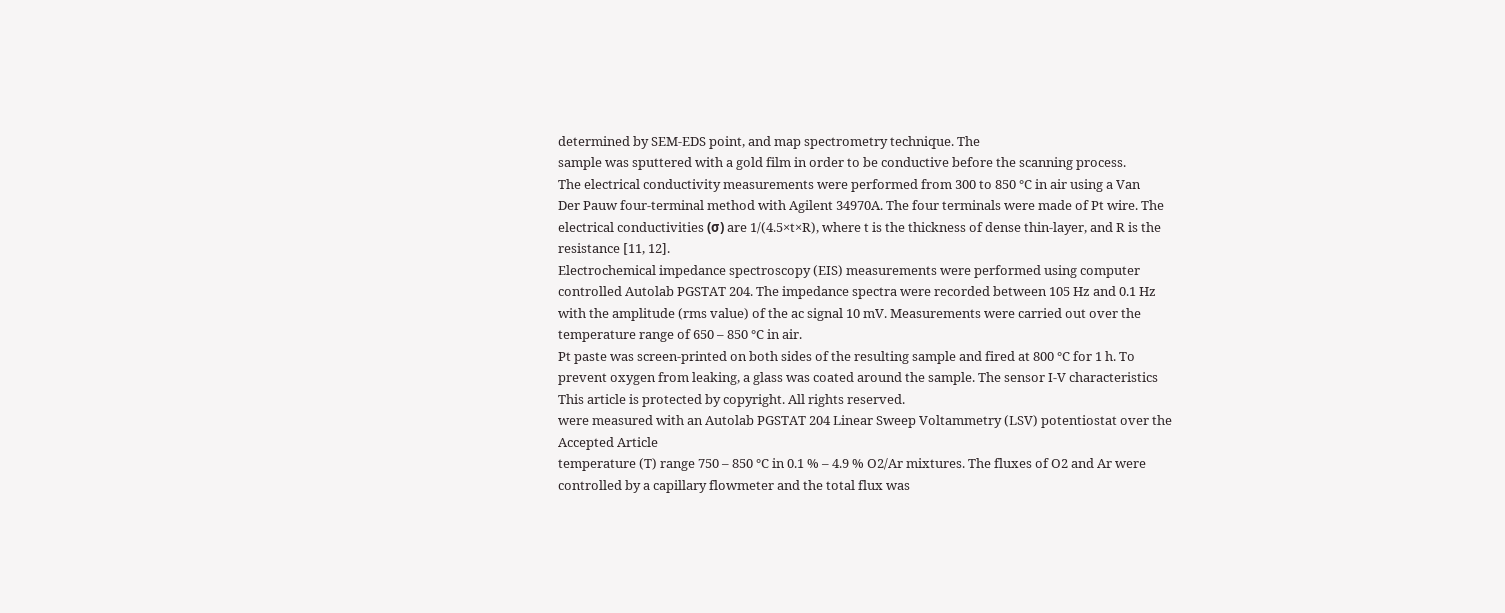determined by SEM-EDS point, and map spectrometry technique. The
sample was sputtered with a gold film in order to be conductive before the scanning process.
The electrical conductivity measurements were performed from 300 to 850 °C in air using a Van
Der Pauw four-terminal method with Agilent 34970A. The four terminals were made of Pt wire. The
electrical conductivities (σ) are 1/(4.5×t×R), where t is the thickness of dense thin-layer, and R is the
resistance [11, 12].
Electrochemical impedance spectroscopy (EIS) measurements were performed using computer
controlled Autolab PGSTAT 204. The impedance spectra were recorded between 105 Hz and 0.1 Hz
with the amplitude (rms value) of the ac signal 10 mV. Measurements were carried out over the
temperature range of 650 – 850 °C in air.
Pt paste was screen-printed on both sides of the resulting sample and fired at 800 °C for 1 h. To
prevent oxygen from leaking, a glass was coated around the sample. The sensor I-V characteristics
This article is protected by copyright. All rights reserved.
were measured with an Autolab PGSTAT 204 Linear Sweep Voltammetry (LSV) potentiostat over the
Accepted Article
temperature (T) range 750 – 850 °C in 0.1 % – 4.9 % O2/Ar mixtures. The fluxes of O2 and Ar were
controlled by a capillary flowmeter and the total flux was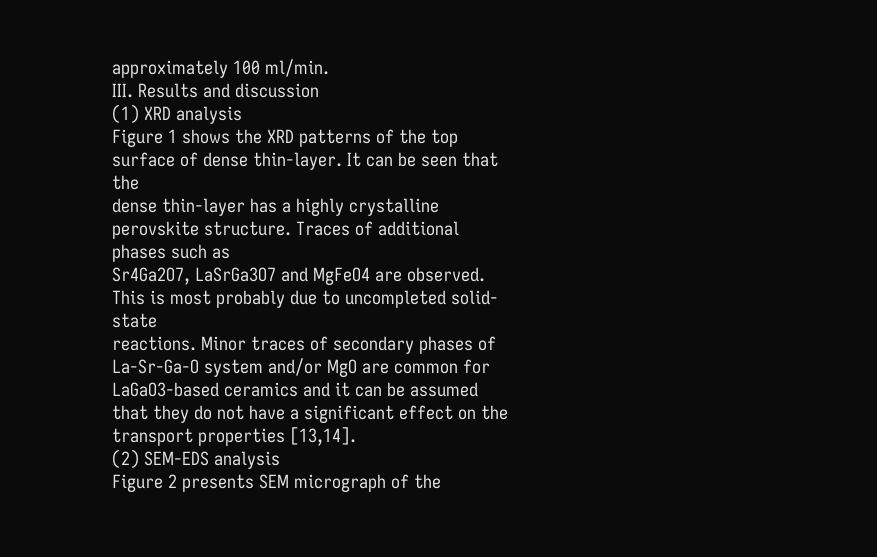approximately 100 ml/min.
III. Results and discussion
(1) XRD analysis
Figure 1 shows the XRD patterns of the top surface of dense thin-layer. It can be seen that the
dense thin-layer has a highly crystalline perovskite structure. Traces of additional phases such as
Sr4Ga2O7, LaSrGa3O7 and MgFeO4 are observed. This is most probably due to uncompleted solid-state
reactions. Minor traces of secondary phases of La-Sr-Ga-O system and/or MgO are common for
LaGaO3-based ceramics and it can be assumed that they do not have a significant effect on the
transport properties [13,14].
(2) SEM-EDS analysis
Figure 2 presents SEM micrograph of the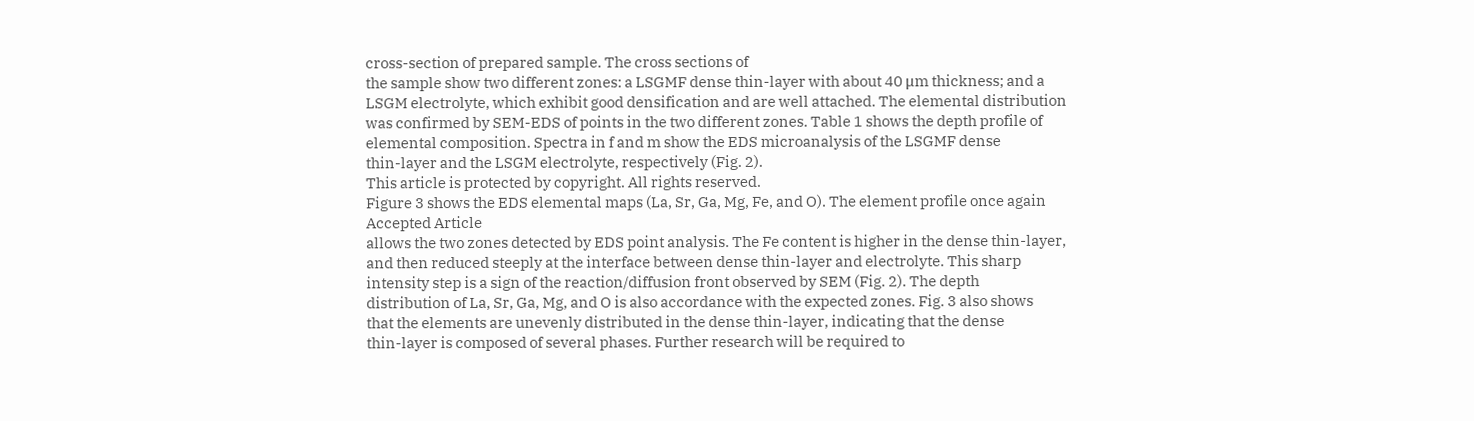cross-section of prepared sample. The cross sections of
the sample show two different zones: a LSGMF dense thin-layer with about 40 μm thickness; and a
LSGM electrolyte, which exhibit good densification and are well attached. The elemental distribution
was confirmed by SEM-EDS of points in the two different zones. Table 1 shows the depth profile of
elemental composition. Spectra in f and m show the EDS microanalysis of the LSGMF dense
thin-layer and the LSGM electrolyte, respectively (Fig. 2).
This article is protected by copyright. All rights reserved.
Figure 3 shows the EDS elemental maps (La, Sr, Ga, Mg, Fe, and O). The element profile once again
Accepted Article
allows the two zones detected by EDS point analysis. The Fe content is higher in the dense thin-layer,
and then reduced steeply at the interface between dense thin-layer and electrolyte. This sharp
intensity step is a sign of the reaction/diffusion front observed by SEM (Fig. 2). The depth
distribution of La, Sr, Ga, Mg, and O is also accordance with the expected zones. Fig. 3 also shows
that the elements are unevenly distributed in the dense thin-layer, indicating that the dense
thin-layer is composed of several phases. Further research will be required to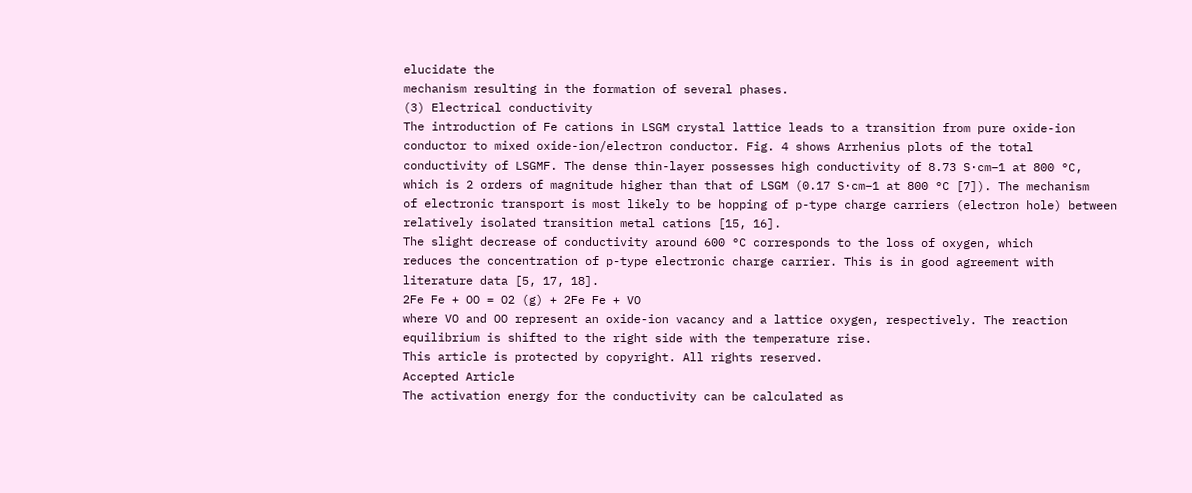elucidate the
mechanism resulting in the formation of several phases.
(3) Electrical conductivity
The introduction of Fe cations in LSGM crystal lattice leads to a transition from pure oxide-ion
conductor to mixed oxide-ion/electron conductor. Fig. 4 shows Arrhenius plots of the total
conductivity of LSGMF. The dense thin-layer possesses high conductivity of 8.73 S·cm–1 at 800 °C,
which is 2 orders of magnitude higher than that of LSGM (0.17 S·cm–1 at 800 °C [7]). The mechanism
of electronic transport is most likely to be hopping of p-type charge carriers (electron hole) between
relatively isolated transition metal cations [15, 16].
The slight decrease of conductivity around 600 °C corresponds to the loss of oxygen, which
reduces the concentration of p-type electronic charge carrier. This is in good agreement with
literature data [5, 17, 18].
2Fe Fe + OO = O2 (g) + 2Fe Fe + VO
where VO and OO represent an oxide-ion vacancy and a lattice oxygen, respectively. The reaction
equilibrium is shifted to the right side with the temperature rise.
This article is protected by copyright. All rights reserved.
Accepted Article
The activation energy for the conductivity can be calculated as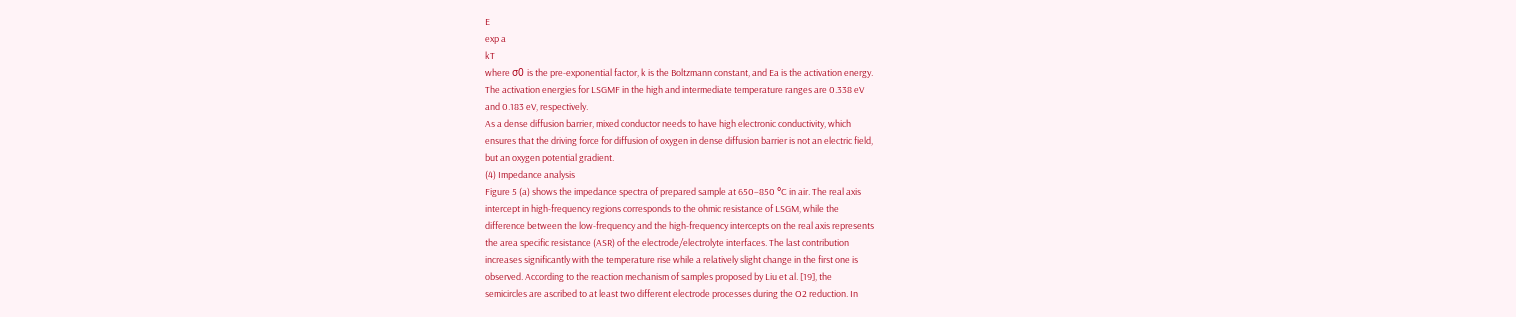E
exp a
kT
where σ0 is the pre-exponential factor, k is the Boltzmann constant, and Ea is the activation energy.
The activation energies for LSGMF in the high and intermediate temperature ranges are 0.338 eV
and 0.183 eV, respectively.
As a dense diffusion barrier, mixed conductor needs to have high electronic conductivity, which
ensures that the driving force for diffusion of oxygen in dense diffusion barrier is not an electric field,
but an oxygen potential gradient.
(4) Impedance analysis
Figure 5 (a) shows the impedance spectra of prepared sample at 650–850 °C in air. The real axis
intercept in high-frequency regions corresponds to the ohmic resistance of LSGM, while the
difference between the low-frequency and the high-frequency intercepts on the real axis represents
the area specific resistance (ASR) of the electrode/electrolyte interfaces. The last contribution
increases significantly with the temperature rise while a relatively slight change in the first one is
observed. According to the reaction mechanism of samples proposed by Liu et al. [19], the
semicircles are ascribed to at least two different electrode processes during the O2 reduction. In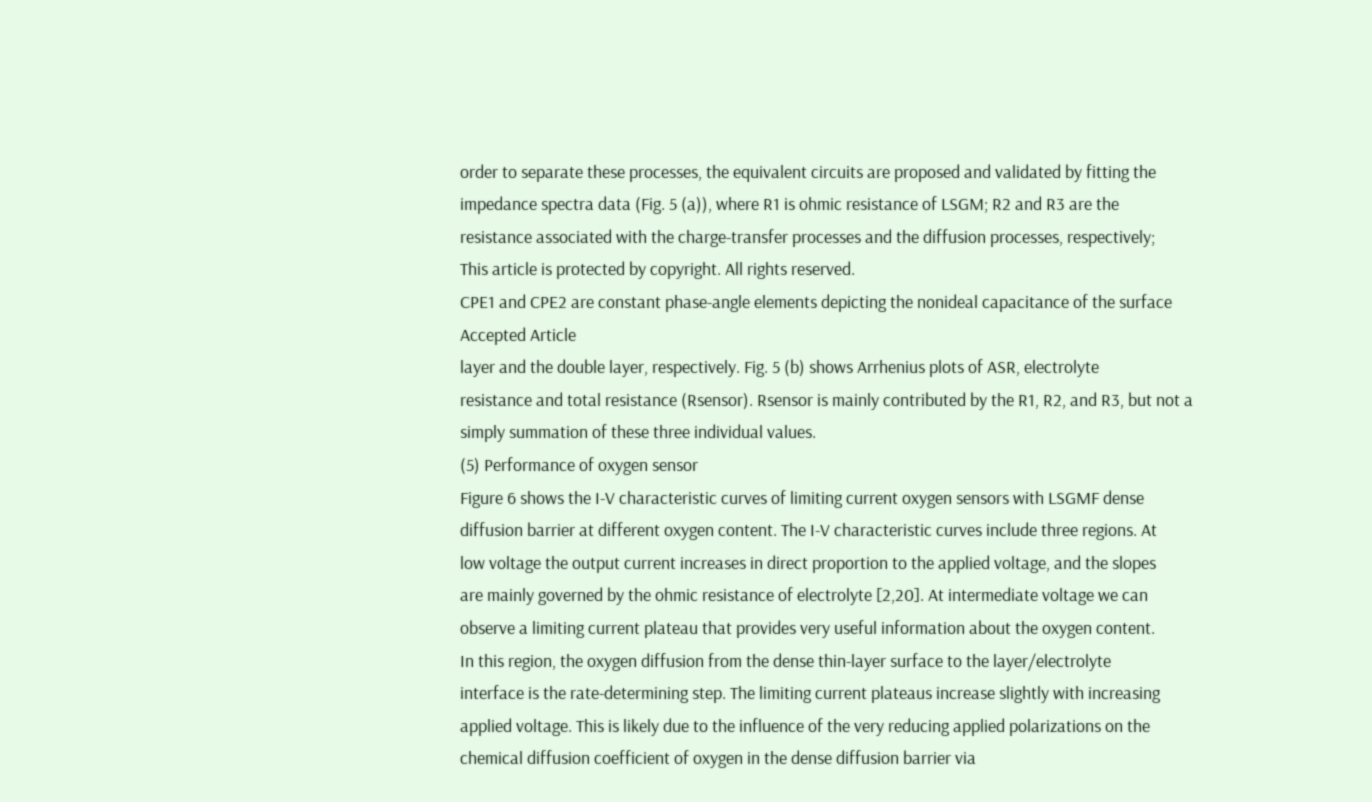order to separate these processes, the equivalent circuits are proposed and validated by fitting the
impedance spectra data (Fig. 5 (a)), where R1 is ohmic resistance of LSGM; R2 and R3 are the
resistance associated with the charge-transfer processes and the diffusion processes, respectively;
This article is protected by copyright. All rights reserved.
CPE1 and CPE2 are constant phase-angle elements depicting the nonideal capacitance of the surface
Accepted Article
layer and the double layer, respectively. Fig. 5 (b) shows Arrhenius plots of ASR, electrolyte
resistance and total resistance (Rsensor). Rsensor is mainly contributed by the R1, R2, and R3, but not a
simply summation of these three individual values.
(5) Performance of oxygen sensor
Figure 6 shows the I-V characteristic curves of limiting current oxygen sensors with LSGMF dense
diffusion barrier at different oxygen content. The I-V characteristic curves include three regions. At
low voltage the output current increases in direct proportion to the applied voltage, and the slopes
are mainly governed by the ohmic resistance of electrolyte [2,20]. At intermediate voltage we can
observe a limiting current plateau that provides very useful information about the oxygen content.
In this region, the oxygen diffusion from the dense thin-layer surface to the layer/electrolyte
interface is the rate-determining step. The limiting current plateaus increase slightly with increasing
applied voltage. This is likely due to the influence of the very reducing applied polarizations on the
chemical diffusion coefficient of oxygen in the dense diffusion barrier via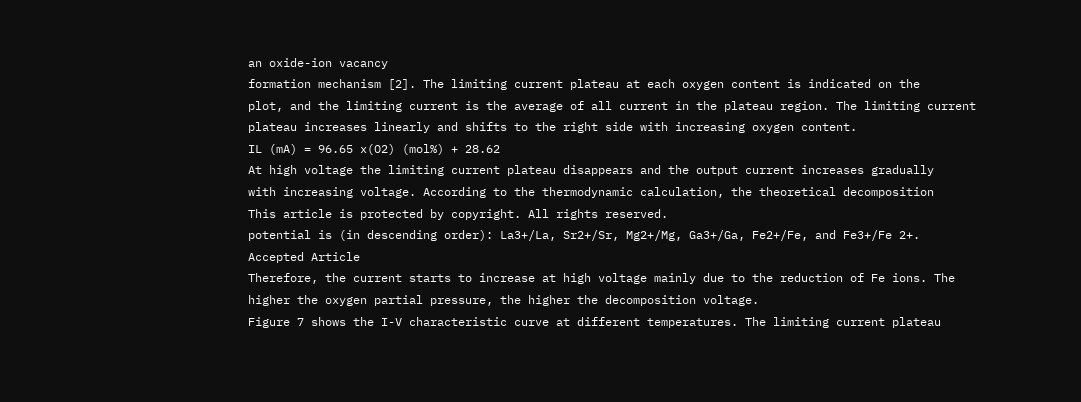an oxide-ion vacancy
formation mechanism [2]. The limiting current plateau at each oxygen content is indicated on the
plot, and the limiting current is the average of all current in the plateau region. The limiting current
plateau increases linearly and shifts to the right side with increasing oxygen content.
IL (mA) = 96.65 x(O2) (mol%) + 28.62
At high voltage the limiting current plateau disappears and the output current increases gradually
with increasing voltage. According to the thermodynamic calculation, the theoretical decomposition
This article is protected by copyright. All rights reserved.
potential is (in descending order): La3+/La, Sr2+/Sr, Mg2+/Mg, Ga3+/Ga, Fe2+/Fe, and Fe3+/Fe 2+.
Accepted Article
Therefore, the current starts to increase at high voltage mainly due to the reduction of Fe ions. The
higher the oxygen partial pressure, the higher the decomposition voltage.
Figure 7 shows the I-V characteristic curve at different temperatures. The limiting current plateau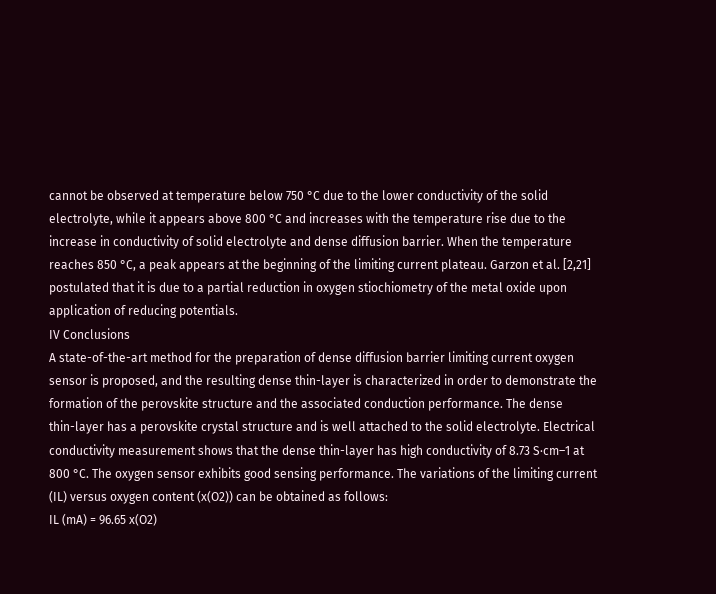cannot be observed at temperature below 750 °C due to the lower conductivity of the solid
electrolyte, while it appears above 800 °C and increases with the temperature rise due to the
increase in conductivity of solid electrolyte and dense diffusion barrier. When the temperature
reaches 850 °C, a peak appears at the beginning of the limiting current plateau. Garzon et al. [2,21]
postulated that it is due to a partial reduction in oxygen stiochiometry of the metal oxide upon
application of reducing potentials.
IV Conclusions
A state-of-the-art method for the preparation of dense diffusion barrier limiting current oxygen
sensor is proposed, and the resulting dense thin-layer is characterized in order to demonstrate the
formation of the perovskite structure and the associated conduction performance. The dense
thin-layer has a perovskite crystal structure and is well attached to the solid electrolyte. Electrical
conductivity measurement shows that the dense thin-layer has high conductivity of 8.73 S·cm–1 at
800 °C. The oxygen sensor exhibits good sensing performance. The variations of the limiting current
(IL) versus oxygen content (x(O2)) can be obtained as follows:
IL (mA) = 96.65 x(O2)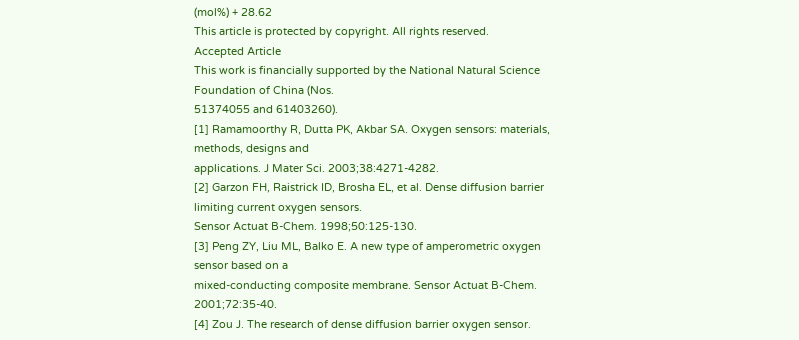(mol%) + 28.62
This article is protected by copyright. All rights reserved.
Accepted Article
This work is financially supported by the National Natural Science Foundation of China (Nos.
51374055 and 61403260).
[1] Ramamoorthy R, Dutta PK, Akbar SA. Oxygen sensors: materials, methods, designs and
applications. J Mater Sci. 2003;38:4271-4282.
[2] Garzon FH, Raistrick ID, Brosha EL, et al. Dense diffusion barrier limiting current oxygen sensors.
Sensor Actuat B-Chem. 1998;50:125-130.
[3] Peng ZY, Liu ML, Balko E. A new type of amperometric oxygen sensor based on a
mixed-conducting composite membrane. Sensor Actuat B-Chem. 2001;72:35-40.
[4] Zou J. The research of dense diffusion barrier oxygen sensor.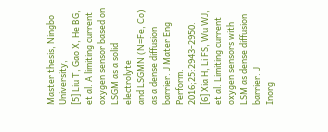Master thesis, Ningbo University,
[5] Liu T, Gao X, He BG, et al. A limiting current oxygen sensor based on LSGM as a solid electrolyte
and LSGMN (N=Fe, Co) as a dense diffusion barrier. J Mater Eng Perform. 2016;25:2943-2950.
[6] Xia H, Li FS, Wu WJ, et al. Limiting current oxygen sensors with LSM as dense diffusion barrier. J
Inorg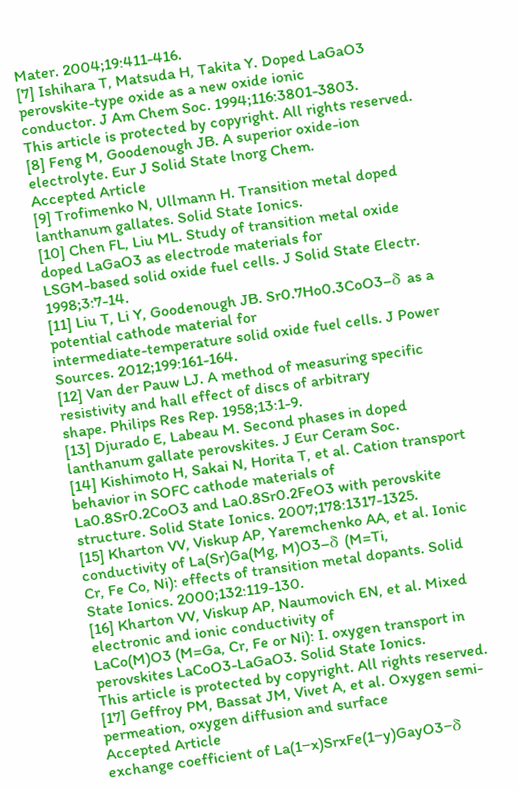Mater. 2004;19:411-416.
[7] Ishihara T, Matsuda H, Takita Y. Doped LaGaO3 perovskite-type oxide as a new oxide ionic
conductor. J Am Chem Soc. 1994;116:3801-3803.
This article is protected by copyright. All rights reserved.
[8] Feng M, Goodenough JB. A superior oxide-ion electrolyte. Eur J Solid State lnorg Chem.
Accepted Article
[9] Trofimenko N, Ullmann H. Transition metal doped lanthanum gallates. Solid State Ionics.
[10] Chen FL, Liu ML. Study of transition metal oxide doped LaGaO3 as electrode materials for
LSGM-based solid oxide fuel cells. J Solid State Electr. 1998;3:7-14.
[11] Liu T, Li Y, Goodenough JB. Sr0.7Ho0.3CoO3–δ as a potential cathode material for
intermediate-temperature solid oxide fuel cells. J Power Sources. 2012;199:161-164.
[12] Van der Pauw LJ. A method of measuring specific resistivity and hall effect of discs of arbitrary
shape. Philips Res Rep. 1958;13:1-9.
[13] Djurado E, Labeau M. Second phases in doped lanthanum gallate perovskites. J Eur Ceram Soc.
[14] Kishimoto H, Sakai N, Horita T, et al. Cation transport behavior in SOFC cathode materials of
La0.8Sr0.2CoO3 and La0.8Sr0.2FeO3 with perovskite structure. Solid State Ionics. 2007;178:1317-1325.
[15] Kharton VV, Viskup AP, Yaremchenko AA, et al. Ionic conductivity of La(Sr)Ga(Mg, M)O3–δ (M=Ti,
Cr, Fe Co, Ni): effects of transition metal dopants. Solid State Ionics. 2000;132:119-130.
[16] Kharton VV, Viskup AP, Naumovich EN, et al. Mixed electronic and ionic conductivity of
LaCo(M)O3 (M=Ga, Cr, Fe or Ni): I. oxygen transport in perovskites LaCoO3-LaGaO3. Solid State Ionics.
This article is protected by copyright. All rights reserved.
[17] Geffroy PM, Bassat JM, Vivet A, et al. Oxygen semi-permeation, oxygen diffusion and surface
Accepted Article
exchange coefficient of La(1−x)SrxFe(1−y)GayO3−δ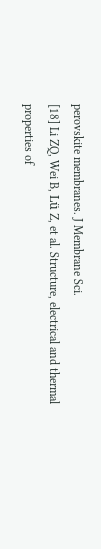perovskite membranes. J Membrane Sci.
[18] Li ZQ, Wei B, Lü Z, et al. Structure, electrical and thermal properties of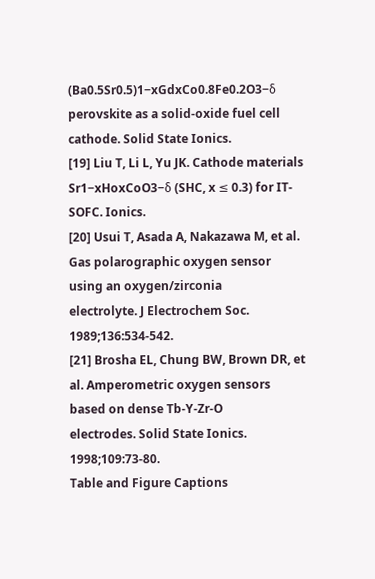(Ba0.5Sr0.5)1−xGdxCo0.8Fe0.2O3−δ perovskite as a solid-oxide fuel cell cathode. Solid State Ionics.
[19] Liu T, Li L, Yu JK. Cathode materials Sr1−xHoxCoO3−δ (SHC, x ≤ 0.3) for IT-SOFC. Ionics.
[20] Usui T, Asada A, Nakazawa M, et al. Gas polarographic oxygen sensor using an oxygen/zirconia
electrolyte. J Electrochem Soc. 1989;136:534-542.
[21] Brosha EL, Chung BW, Brown DR, et al. Amperometric oxygen sensors based on dense Tb-Y-Zr-O
electrodes. Solid State Ionics. 1998;109:73-80.
Table and Figure Captions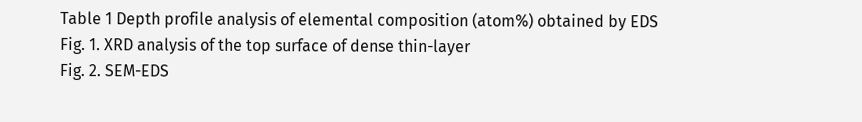Table 1 Depth profile analysis of elemental composition (atom%) obtained by EDS
Fig. 1. XRD analysis of the top surface of dense thin-layer
Fig. 2. SEM-EDS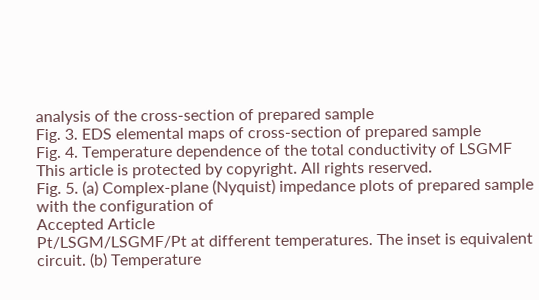analysis of the cross-section of prepared sample
Fig. 3. EDS elemental maps of cross-section of prepared sample
Fig. 4. Temperature dependence of the total conductivity of LSGMF
This article is protected by copyright. All rights reserved.
Fig. 5. (a) Complex-plane (Nyquist) impedance plots of prepared sample with the configuration of
Accepted Article
Pt/LSGM/LSGMF/Pt at different temperatures. The inset is equivalent circuit. (b) Temperature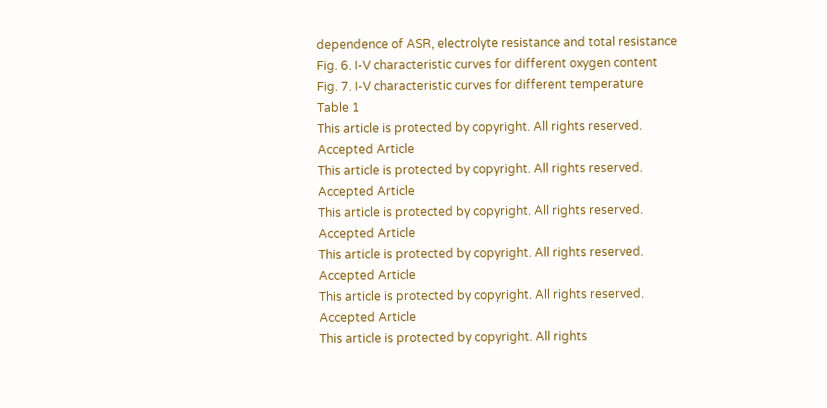dependence of ASR, electrolyte resistance and total resistance
Fig. 6. I-V characteristic curves for different oxygen content
Fig. 7. I-V characteristic curves for different temperature
Table 1
This article is protected by copyright. All rights reserved.
Accepted Article
This article is protected by copyright. All rights reserved.
Accepted Article
This article is protected by copyright. All rights reserved.
Accepted Article
This article is protected by copyright. All rights reserved.
Accepted Article
This article is protected by copyright. All rights reserved.
Accepted Article
This article is protected by copyright. All rights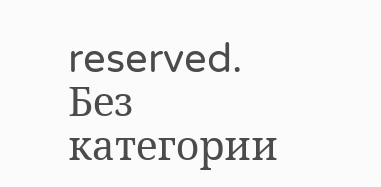reserved.
Без категории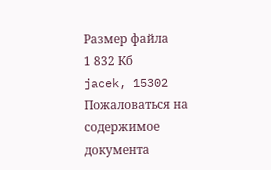Размер файла
1 832 Кб
jacek, 15302
Пожаловаться на содержимое документа